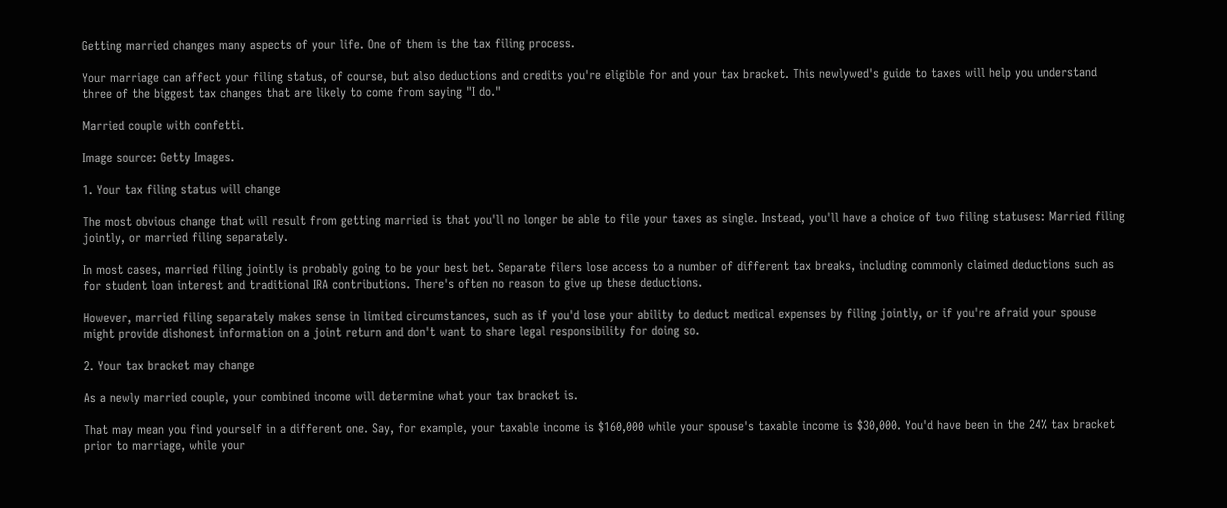Getting married changes many aspects of your life. One of them is the tax filing process.

Your marriage can affect your filing status, of course, but also deductions and credits you're eligible for and your tax bracket. This newlywed's guide to taxes will help you understand three of the biggest tax changes that are likely to come from saying "I do."

Married couple with confetti.

Image source: Getty Images.

1. Your tax filing status will change

The most obvious change that will result from getting married is that you'll no longer be able to file your taxes as single. Instead, you'll have a choice of two filing statuses: Married filing jointly, or married filing separately.

In most cases, married filing jointly is probably going to be your best bet. Separate filers lose access to a number of different tax breaks, including commonly claimed deductions such as for student loan interest and traditional IRA contributions. There's often no reason to give up these deductions.

However, married filing separately makes sense in limited circumstances, such as if you'd lose your ability to deduct medical expenses by filing jointly, or if you're afraid your spouse might provide dishonest information on a joint return and don't want to share legal responsibility for doing so.

2. Your tax bracket may change

As a newly married couple, your combined income will determine what your tax bracket is.

That may mean you find yourself in a different one. Say, for example, your taxable income is $160,000 while your spouse's taxable income is $30,000. You'd have been in the 24% tax bracket prior to marriage, while your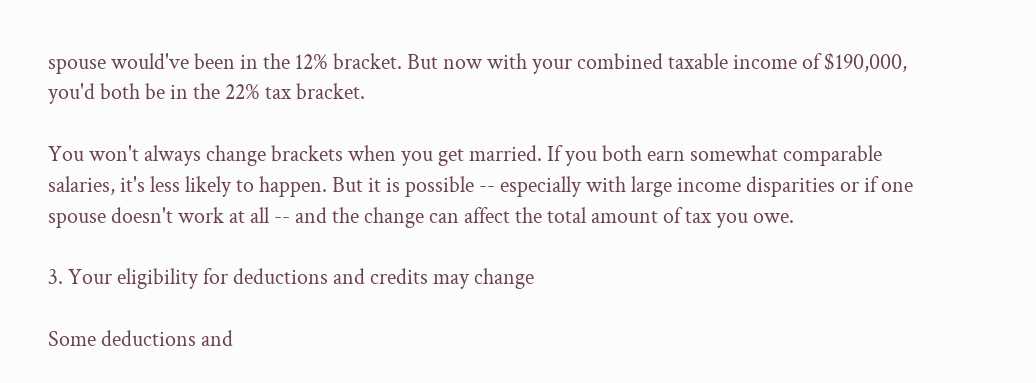spouse would've been in the 12% bracket. But now with your combined taxable income of $190,000, you'd both be in the 22% tax bracket.

You won't always change brackets when you get married. If you both earn somewhat comparable salaries, it's less likely to happen. But it is possible -- especially with large income disparities or if one spouse doesn't work at all -- and the change can affect the total amount of tax you owe.

3. Your eligibility for deductions and credits may change

Some deductions and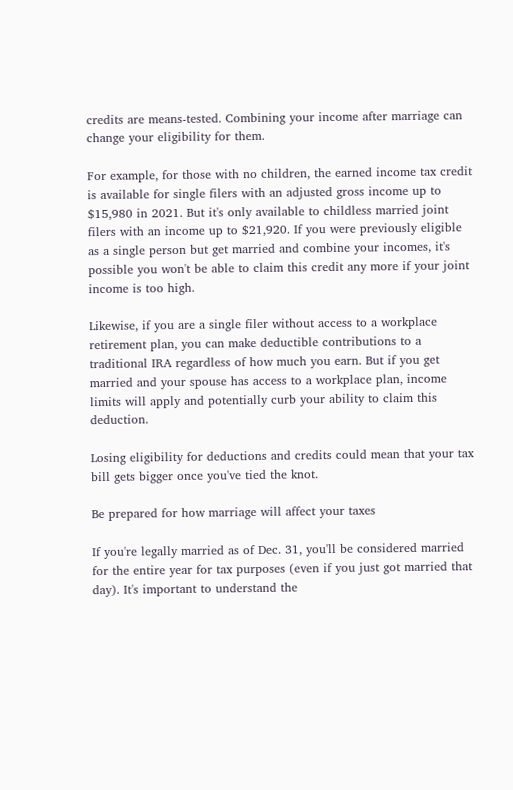credits are means-tested. Combining your income after marriage can change your eligibility for them.

For example, for those with no children, the earned income tax credit is available for single filers with an adjusted gross income up to $15,980 in 2021. But it's only available to childless married joint filers with an income up to $21,920. If you were previously eligible as a single person but get married and combine your incomes, it's possible you won't be able to claim this credit any more if your joint income is too high.

Likewise, if you are a single filer without access to a workplace retirement plan, you can make deductible contributions to a traditional IRA regardless of how much you earn. But if you get married and your spouse has access to a workplace plan, income limits will apply and potentially curb your ability to claim this deduction.

Losing eligibility for deductions and credits could mean that your tax bill gets bigger once you've tied the knot.

Be prepared for how marriage will affect your taxes

If you're legally married as of Dec. 31, you'll be considered married for the entire year for tax purposes (even if you just got married that day). It's important to understand the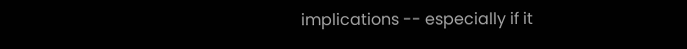implications -- especially if it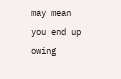may mean you end up owing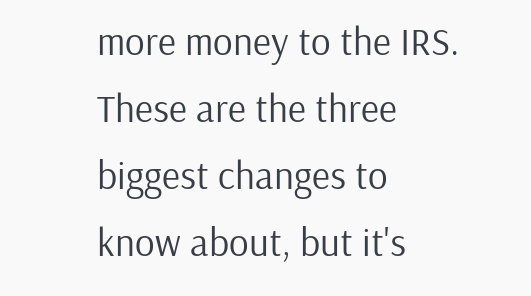more money to the IRS. These are the three biggest changes to know about, but it's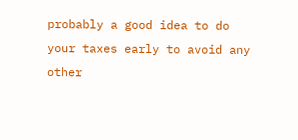probably a good idea to do your taxes early to avoid any other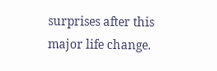surprises after this major life change.